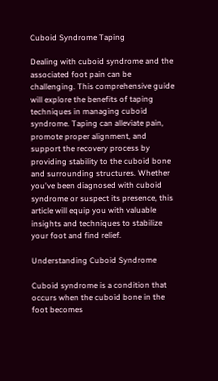Cuboid Syndrome Taping

Dealing with cuboid syndrome and the associated foot pain can be challenging. This comprehensive guide will explore the benefits of taping techniques in managing cuboid syndrome. Taping can alleviate pain, promote proper alignment, and support the recovery process by providing stability to the cuboid bone and surrounding structures. Whether you've been diagnosed with cuboid syndrome or suspect its presence, this article will equip you with valuable insights and techniques to stabilize your foot and find relief.

Understanding Cuboid Syndrome

Cuboid syndrome is a condition that occurs when the cuboid bone in the foot becomes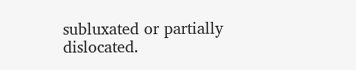subluxated or partially dislocated.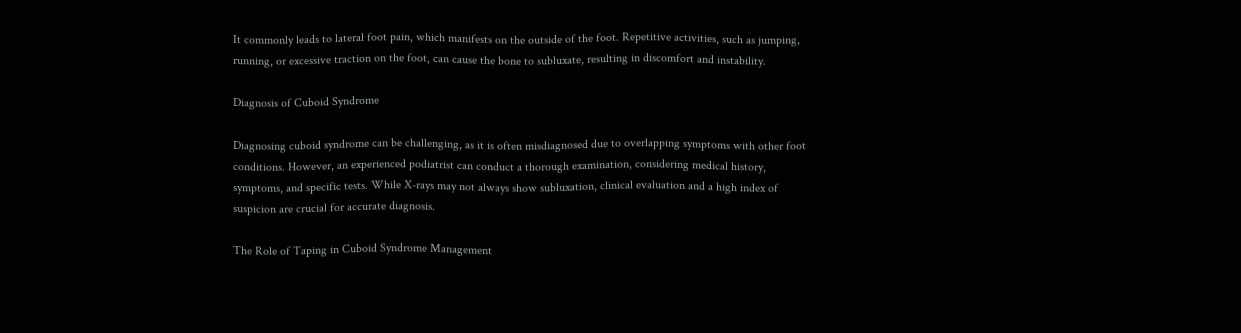It commonly leads to lateral foot pain, which manifests on the outside of the foot. Repetitive activities, such as jumping, running, or excessive traction on the foot, can cause the bone to subluxate, resulting in discomfort and instability.

Diagnosis of Cuboid Syndrome

Diagnosing cuboid syndrome can be challenging, as it is often misdiagnosed due to overlapping symptoms with other foot conditions. However, an experienced podiatrist can conduct a thorough examination, considering medical history, symptoms, and specific tests. While X-rays may not always show subluxation, clinical evaluation and a high index of suspicion are crucial for accurate diagnosis.

The Role of Taping in Cuboid Syndrome Management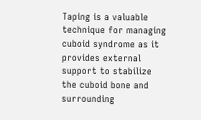Taping is a valuable technique for managing cuboid syndrome as it provides external support to stabilize the cuboid bone and surrounding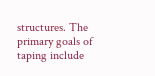structures. The primary goals of taping include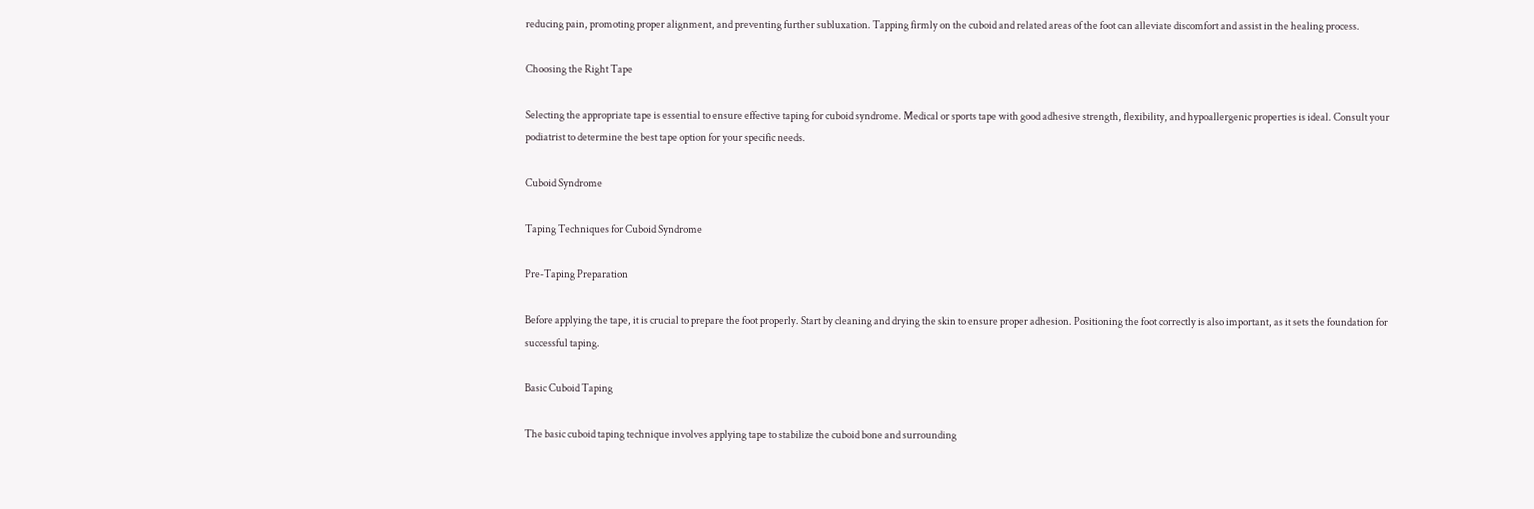reducing pain, promoting proper alignment, and preventing further subluxation. Tapping firmly on the cuboid and related areas of the foot can alleviate discomfort and assist in the healing process.

Choosing the Right Tape

Selecting the appropriate tape is essential to ensure effective taping for cuboid syndrome. Medical or sports tape with good adhesive strength, flexibility, and hypoallergenic properties is ideal. Consult your podiatrist to determine the best tape option for your specific needs.

Cuboid Syndrome

Taping Techniques for Cuboid Syndrome

Pre-Taping Preparation

Before applying the tape, it is crucial to prepare the foot properly. Start by cleaning and drying the skin to ensure proper adhesion. Positioning the foot correctly is also important, as it sets the foundation for successful taping.

Basic Cuboid Taping

The basic cuboid taping technique involves applying tape to stabilize the cuboid bone and surrounding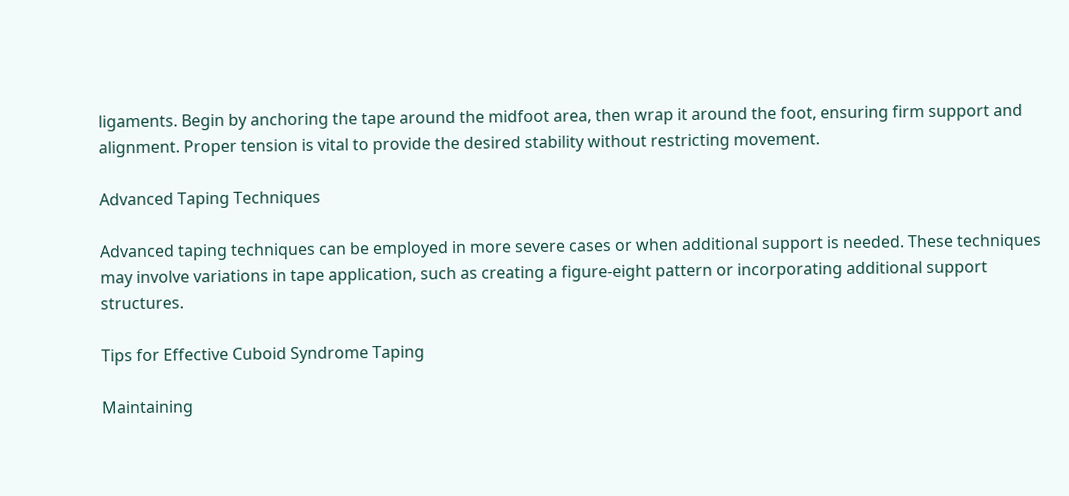ligaments. Begin by anchoring the tape around the midfoot area, then wrap it around the foot, ensuring firm support and alignment. Proper tension is vital to provide the desired stability without restricting movement.

Advanced Taping Techniques

Advanced taping techniques can be employed in more severe cases or when additional support is needed. These techniques may involve variations in tape application, such as creating a figure-eight pattern or incorporating additional support structures.

Tips for Effective Cuboid Syndrome Taping

Maintaining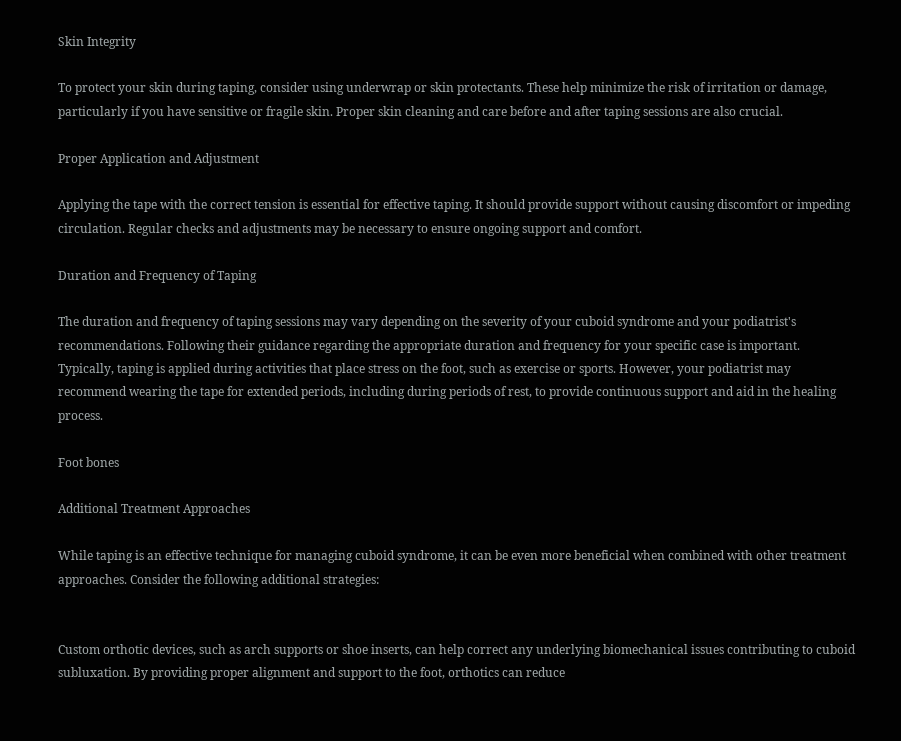Skin Integrity

To protect your skin during taping, consider using underwrap or skin protectants. These help minimize the risk of irritation or damage, particularly if you have sensitive or fragile skin. Proper skin cleaning and care before and after taping sessions are also crucial.

Proper Application and Adjustment

Applying the tape with the correct tension is essential for effective taping. It should provide support without causing discomfort or impeding circulation. Regular checks and adjustments may be necessary to ensure ongoing support and comfort.

Duration and Frequency of Taping

The duration and frequency of taping sessions may vary depending on the severity of your cuboid syndrome and your podiatrist's recommendations. Following their guidance regarding the appropriate duration and frequency for your specific case is important. Typically, taping is applied during activities that place stress on the foot, such as exercise or sports. However, your podiatrist may recommend wearing the tape for extended periods, including during periods of rest, to provide continuous support and aid in the healing process.

Foot bones

Additional Treatment Approaches

While taping is an effective technique for managing cuboid syndrome, it can be even more beneficial when combined with other treatment approaches. Consider the following additional strategies:


Custom orthotic devices, such as arch supports or shoe inserts, can help correct any underlying biomechanical issues contributing to cuboid subluxation. By providing proper alignment and support to the foot, orthotics can reduce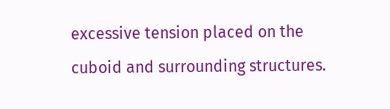excessive tension placed on the cuboid and surrounding structures.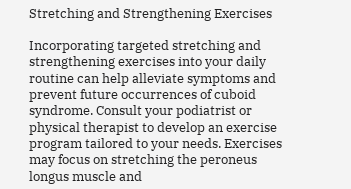Stretching and Strengthening Exercises

Incorporating targeted stretching and strengthening exercises into your daily routine can help alleviate symptoms and prevent future occurrences of cuboid syndrome. Consult your podiatrist or physical therapist to develop an exercise program tailored to your needs. Exercises may focus on stretching the peroneus longus muscle and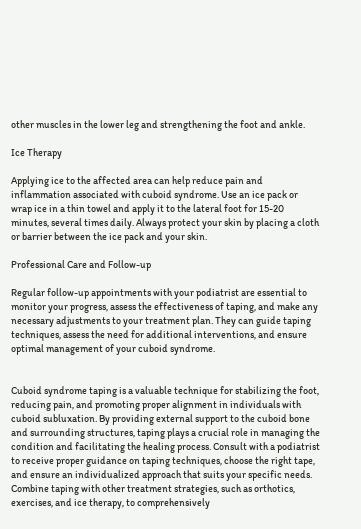other muscles in the lower leg and strengthening the foot and ankle.

Ice Therapy

Applying ice to the affected area can help reduce pain and inflammation associated with cuboid syndrome. Use an ice pack or wrap ice in a thin towel and apply it to the lateral foot for 15-20 minutes, several times daily. Always protect your skin by placing a cloth or barrier between the ice pack and your skin.

Professional Care and Follow-up

Regular follow-up appointments with your podiatrist are essential to monitor your progress, assess the effectiveness of taping, and make any necessary adjustments to your treatment plan. They can guide taping techniques, assess the need for additional interventions, and ensure optimal management of your cuboid syndrome.


Cuboid syndrome taping is a valuable technique for stabilizing the foot, reducing pain, and promoting proper alignment in individuals with cuboid subluxation. By providing external support to the cuboid bone and surrounding structures, taping plays a crucial role in managing the condition and facilitating the healing process. Consult with a podiatrist to receive proper guidance on taping techniques, choose the right tape, and ensure an individualized approach that suits your specific needs. Combine taping with other treatment strategies, such as orthotics, exercises, and ice therapy, to comprehensively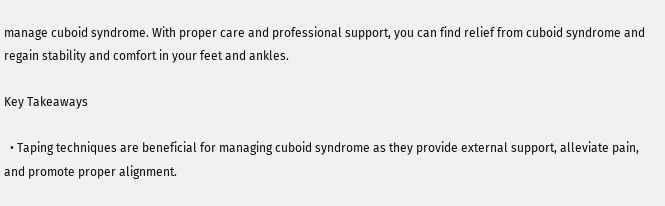manage cuboid syndrome. With proper care and professional support, you can find relief from cuboid syndrome and regain stability and comfort in your feet and ankles.

Key Takeaways

  • Taping techniques are beneficial for managing cuboid syndrome as they provide external support, alleviate pain, and promote proper alignment.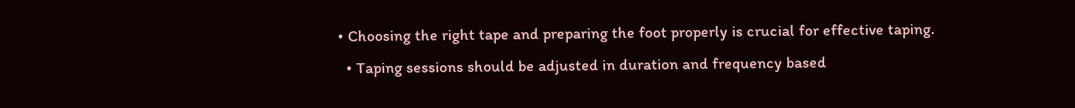• Choosing the right tape and preparing the foot properly is crucial for effective taping.
  • Taping sessions should be adjusted in duration and frequency based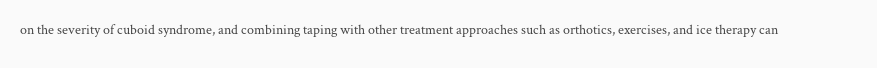on the severity of cuboid syndrome, and combining taping with other treatment approaches such as orthotics, exercises, and ice therapy can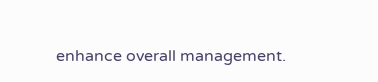enhance overall management.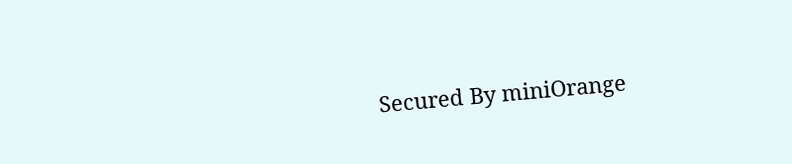Secured By miniOrange